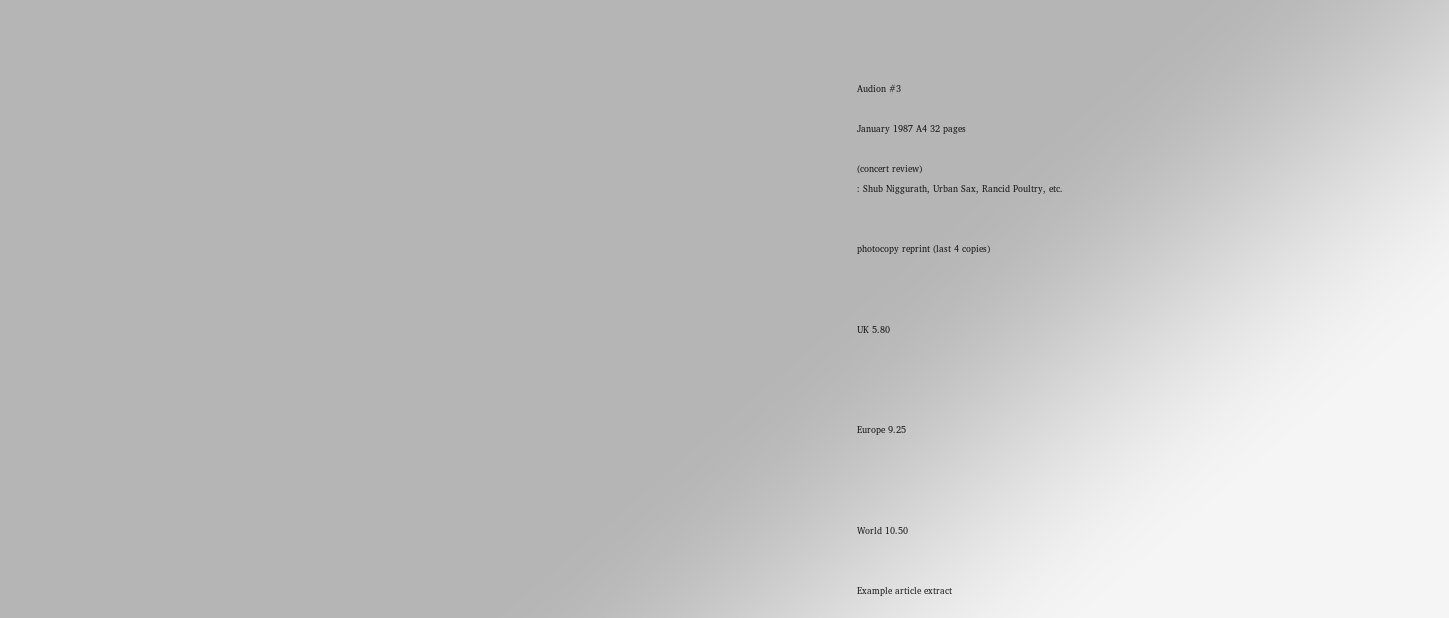Audion #3

January 1987 A4 32 pages

(concert review)
: Shub Niggurath, Urban Sax, Rancid Poultry, etc.


photocopy reprint (last 4 copies)



UK 5.80




Europe 9.25




World 10.50


Example article extract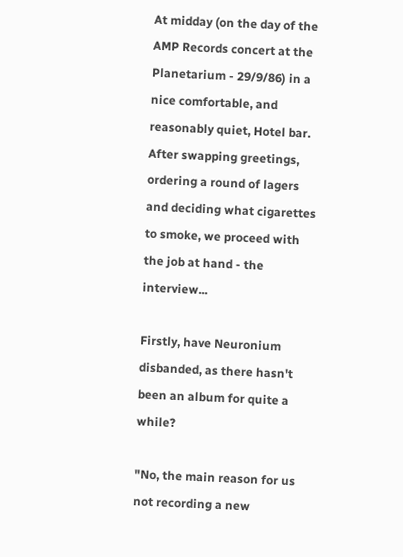At midday (on the day of the AMP Records concert at the Planetarium - 29/9/86) in a nice comfortable, and reasonably quiet, Hotel bar. After swapping greetings, ordering a round of lagers and deciding what cigarettes to smoke, we proceed with the job at hand - the interview...

Firstly, have Neuronium disbanded, as there hasn't been an album for quite a while?

"No, the main reason for us not recording a new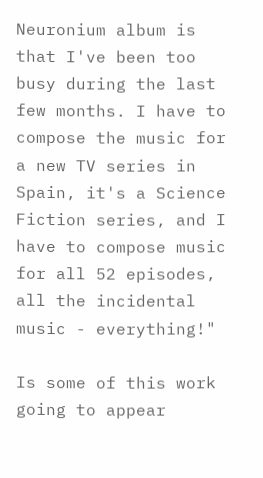Neuronium album is that I've been too busy during the last few months. I have to compose the music for a new TV series in Spain, it's a Science Fiction series, and I have to compose music for all 52 episodes, all the incidental music - everything!"

Is some of this work going to appear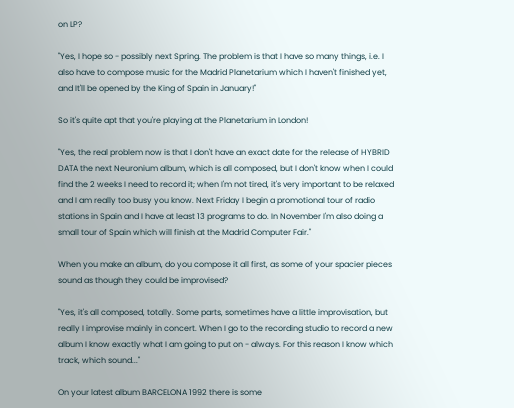on LP?

"Yes, I hope so - possibly next Spring. The problem is that I have so many things, i.e. I also have to compose music for the Madrid Planetarium which I haven't finished yet, and It'll be opened by the King of Spain in January!"

So it's quite apt that you're playing at the Planetarium in London!

"Yes, the real problem now is that I don't have an exact date for the release of HYBRID DATA the next Neuronium album, which is all composed, but I don't know when I could find the 2 weeks I need to record it; when I'm not tired, it's very important to be relaxed and I am really too busy you know. Next Friday I begin a promotional tour of radio stations in Spain and I have at least 13 programs to do. In November I'm also doing a small tour of Spain which will finish at the Madrid Computer Fair."

When you make an album, do you compose it all first, as some of your spacier pieces sound as though they could be improvised?

"Yes, it's all composed, totally. Some parts, sometimes have a little improvisation, but really I improvise mainly in concert. When I go to the recording studio to record a new album I know exactly what I am going to put on - always. For this reason I know which track, which sound..."

On your latest album BARCELONA 1992 there is some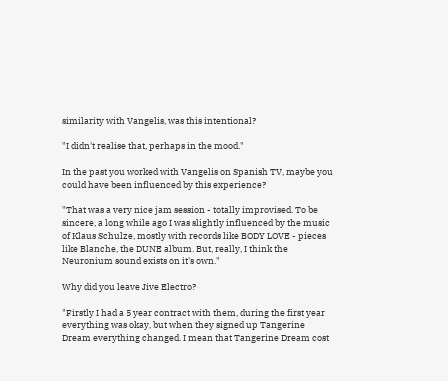similarity with Vangelis, was this intentional?

"I didn't realise that, perhaps in the mood."

In the past you worked with Vangelis on Spanish TV, maybe you could have been influenced by this experience?

"That was a very nice jam session - totally improvised. To be sincere, a long while ago I was slightly influenced by the music of Klaus Schulze, mostly with records like BODY LOVE - pieces like Blanche, the DUNE album. But, really, I think the Neuronium sound exists on it's own."

Why did you leave Jive Electro?

"Firstly I had a 5 year contract with them, during the first year everything was okay, but when they signed up Tangerine Dream everything changed. I mean that Tangerine Dream cost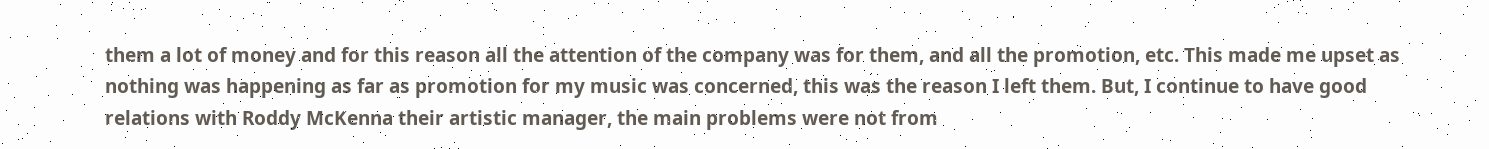them a lot of money and for this reason all the attention of the company was for them, and all the promotion, etc. This made me upset as nothing was happening as far as promotion for my music was concerned, this was the reason I left them. But, I continue to have good relations with Roddy McKenna their artistic manager, the main problems were not from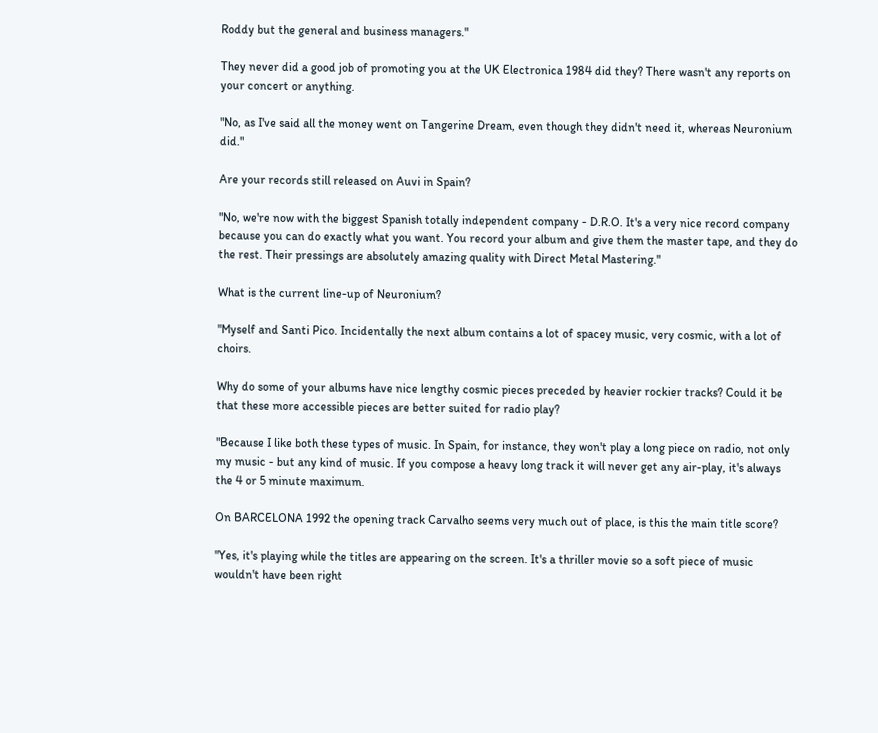Roddy but the general and business managers."

They never did a good job of promoting you at the UK Electronica 1984 did they? There wasn't any reports on your concert or anything.

"No, as I've said all the money went on Tangerine Dream, even though they didn't need it, whereas Neuronium did."

Are your records still released on Auvi in Spain?

"No, we're now with the biggest Spanish totally independent company - D.R.O. It's a very nice record company because you can do exactly what you want. You record your album and give them the master tape, and they do the rest. Their pressings are absolutely amazing quality with Direct Metal Mastering."

What is the current line-up of Neuronium?

"Myself and Santi Pico. Incidentally the next album contains a lot of spacey music, very cosmic, with a lot of choirs.

Why do some of your albums have nice lengthy cosmic pieces preceded by heavier rockier tracks? Could it be that these more accessible pieces are better suited for radio play?

"Because I like both these types of music. In Spain, for instance, they won't play a long piece on radio, not only my music - but any kind of music. If you compose a heavy long track it will never get any air-play, it's always the 4 or 5 minute maximum.

On BARCELONA 1992 the opening track Carvalho seems very much out of place, is this the main title score?

"Yes, it's playing while the titles are appearing on the screen. It's a thriller movie so a soft piece of music wouldn't have been right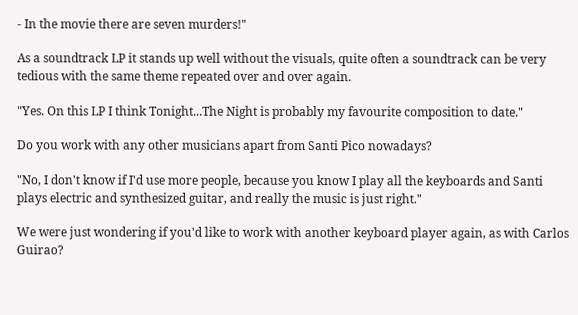- In the movie there are seven murders!"

As a soundtrack LP it stands up well without the visuals, quite often a soundtrack can be very tedious with the same theme repeated over and over again.

"Yes. On this LP I think Tonight...The Night is probably my favourite composition to date."

Do you work with any other musicians apart from Santi Pico nowadays?

"No, I don't know if I'd use more people, because you know I play all the keyboards and Santi plays electric and synthesized guitar, and really the music is just right."

We were just wondering if you'd like to work with another keyboard player again, as with Carlos Guirao?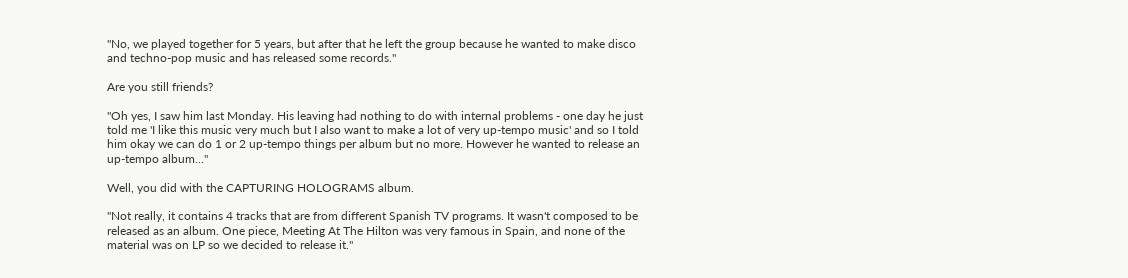"No, we played together for 5 years, but after that he left the group because he wanted to make disco and techno-pop music and has released some records."

Are you still friends?

"Oh yes, I saw him last Monday. His leaving had nothing to do with internal problems - one day he just told me 'I like this music very much but I also want to make a lot of very up-tempo music' and so I told him okay we can do 1 or 2 up-tempo things per album but no more. However he wanted to release an up-tempo album..."

Well, you did with the CAPTURING HOLOGRAMS album.

"Not really, it contains 4 tracks that are from different Spanish TV programs. It wasn't composed to be released as an album. One piece, Meeting At The Hilton was very famous in Spain, and none of the material was on LP so we decided to release it."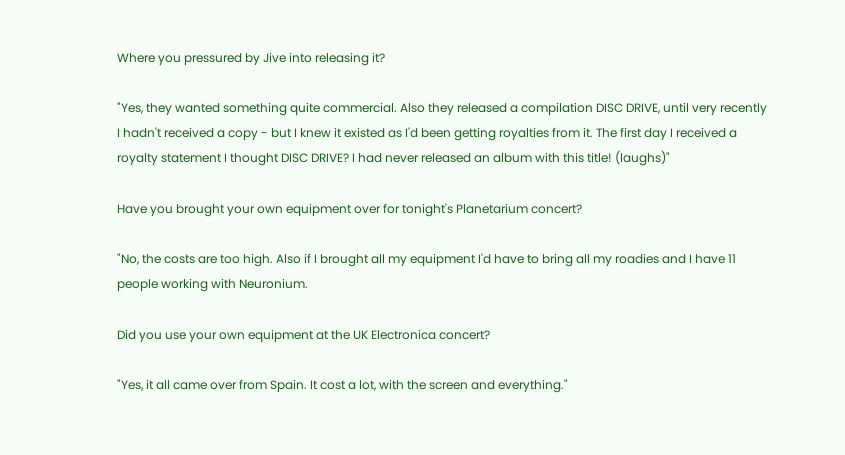Where you pressured by Jive into releasing it?

"Yes, they wanted something quite commercial. Also they released a compilation DISC DRIVE, until very recently I hadn't received a copy - but I knew it existed as I'd been getting royalties from it. The first day I received a royalty statement I thought DISC DRIVE? I had never released an album with this title! (laughs)"

Have you brought your own equipment over for tonight's Planetarium concert?

"No, the costs are too high. Also if I brought all my equipment I'd have to bring all my roadies and I have 11 people working with Neuronium.

Did you use your own equipment at the UK Electronica concert?

"Yes, it all came over from Spain. It cost a lot, with the screen and everything."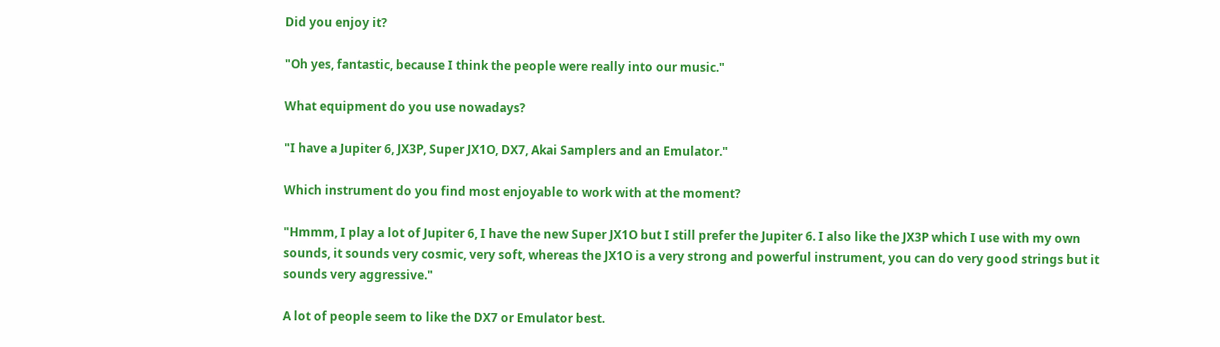Did you enjoy it?

"Oh yes, fantastic, because I think the people were really into our music."

What equipment do you use nowadays?

"I have a Jupiter 6, JX3P, Super JX1O, DX7, Akai Samplers and an Emulator."

Which instrument do you find most enjoyable to work with at the moment?

"Hmmm, I play a lot of Jupiter 6, I have the new Super JX1O but I still prefer the Jupiter 6. I also like the JX3P which I use with my own sounds, it sounds very cosmic, very soft, whereas the JX1O is a very strong and powerful instrument, you can do very good strings but it sounds very aggressive."

A lot of people seem to like the DX7 or Emulator best.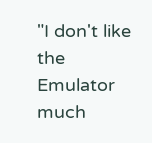"I don't like the Emulator much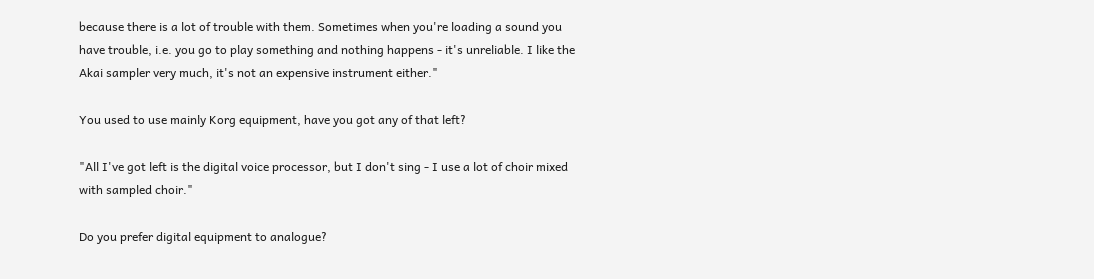because there is a lot of trouble with them. Sometimes when you're loading a sound you have trouble, i.e. you go to play something and nothing happens - it's unreliable. I like the Akai sampler very much, it's not an expensive instrument either."

You used to use mainly Korg equipment, have you got any of that left?

"All I've got left is the digital voice processor, but I don't sing - I use a lot of choir mixed with sampled choir."

Do you prefer digital equipment to analogue?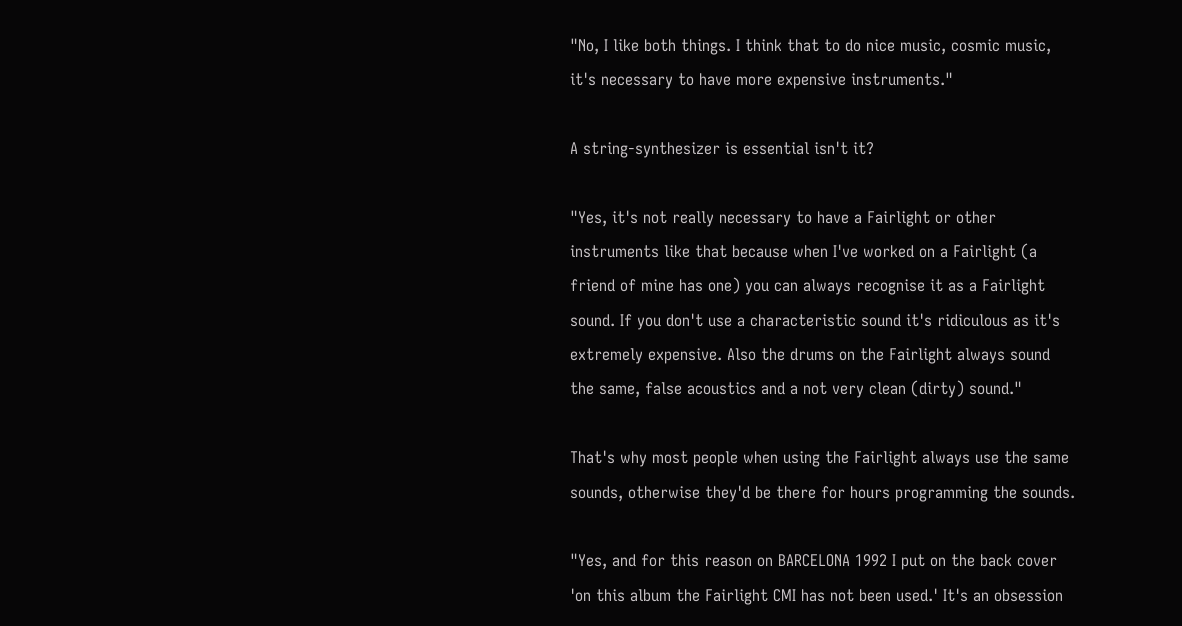"No, I like both things. I think that to do nice music, cosmic music, it's necessary to have more expensive instruments."

A string-synthesizer is essential isn't it?

"Yes, it's not really necessary to have a Fairlight or other instruments like that because when I've worked on a Fairlight (a friend of mine has one) you can always recognise it as a Fairlight sound. If you don't use a characteristic sound it's ridiculous as it's extremely expensive. Also the drums on the Fairlight always sound the same, false acoustics and a not very clean (dirty) sound."

That's why most people when using the Fairlight always use the same sounds, otherwise they'd be there for hours programming the sounds.

"Yes, and for this reason on BARCELONA 1992 I put on the back cover 'on this album the Fairlight CMI has not been used.' It's an obsession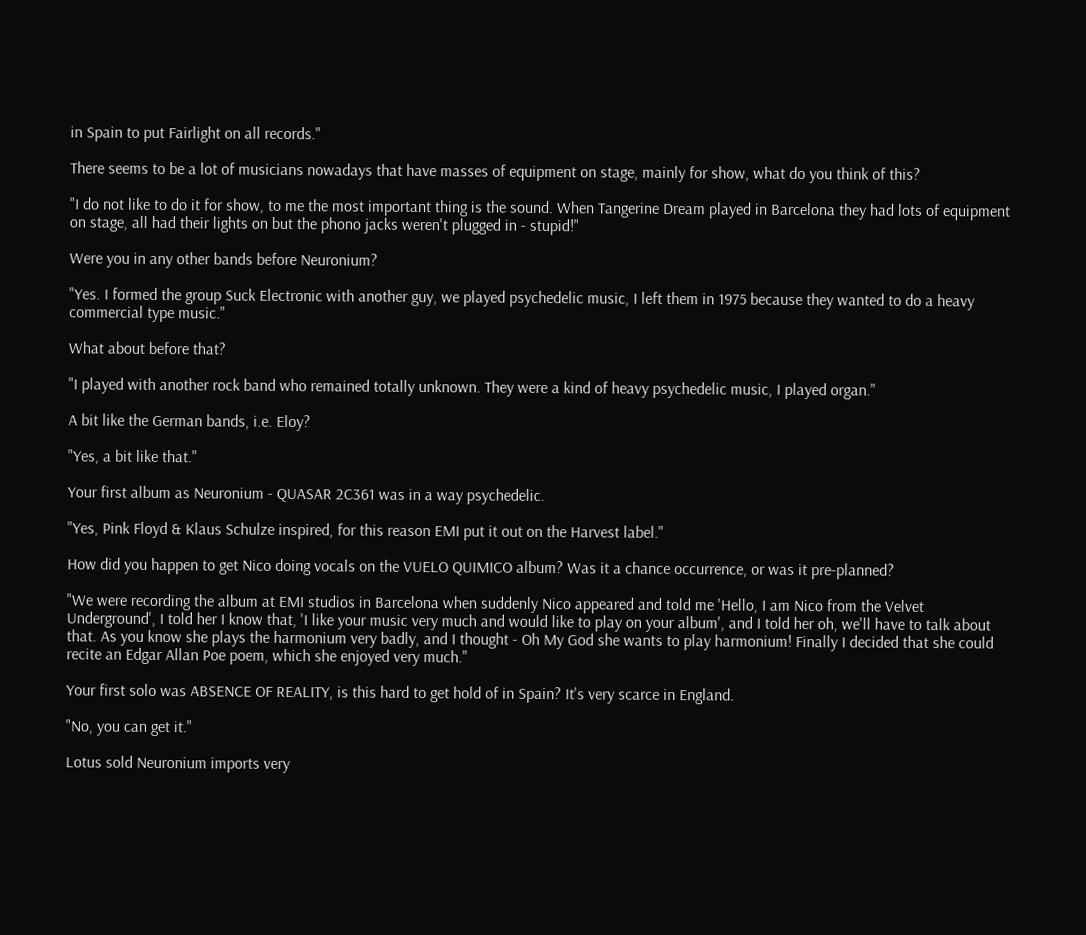in Spain to put Fairlight on all records."

There seems to be a lot of musicians nowadays that have masses of equipment on stage, mainly for show, what do you think of this?

"I do not like to do it for show, to me the most important thing is the sound. When Tangerine Dream played in Barcelona they had lots of equipment on stage, all had their lights on but the phono jacks weren't plugged in - stupid!"

Were you in any other bands before Neuronium?

"Yes. I formed the group Suck Electronic with another guy, we played psychedelic music, I left them in 1975 because they wanted to do a heavy commercial type music."

What about before that?

"I played with another rock band who remained totally unknown. They were a kind of heavy psychedelic music, I played organ."

A bit like the German bands, i.e. Eloy?

"Yes, a bit like that."

Your first album as Neuronium - QUASAR 2C361 was in a way psychedelic.

"Yes, Pink Floyd & Klaus Schulze inspired, for this reason EMI put it out on the Harvest label."

How did you happen to get Nico doing vocals on the VUELO QUIMICO album? Was it a chance occurrence, or was it pre-planned?

"We were recording the album at EMI studios in Barcelona when suddenly Nico appeared and told me 'Hello, I am Nico from the Velvet Underground', I told her I know that, 'I like your music very much and would like to play on your album', and I told her oh, we'll have to talk about that. As you know she plays the harmonium very badly, and I thought - Oh My God she wants to play harmonium! Finally I decided that she could recite an Edgar Allan Poe poem, which she enjoyed very much."

Your first solo was ABSENCE OF REALITY, is this hard to get hold of in Spain? It's very scarce in England.

"No, you can get it."

Lotus sold Neuronium imports very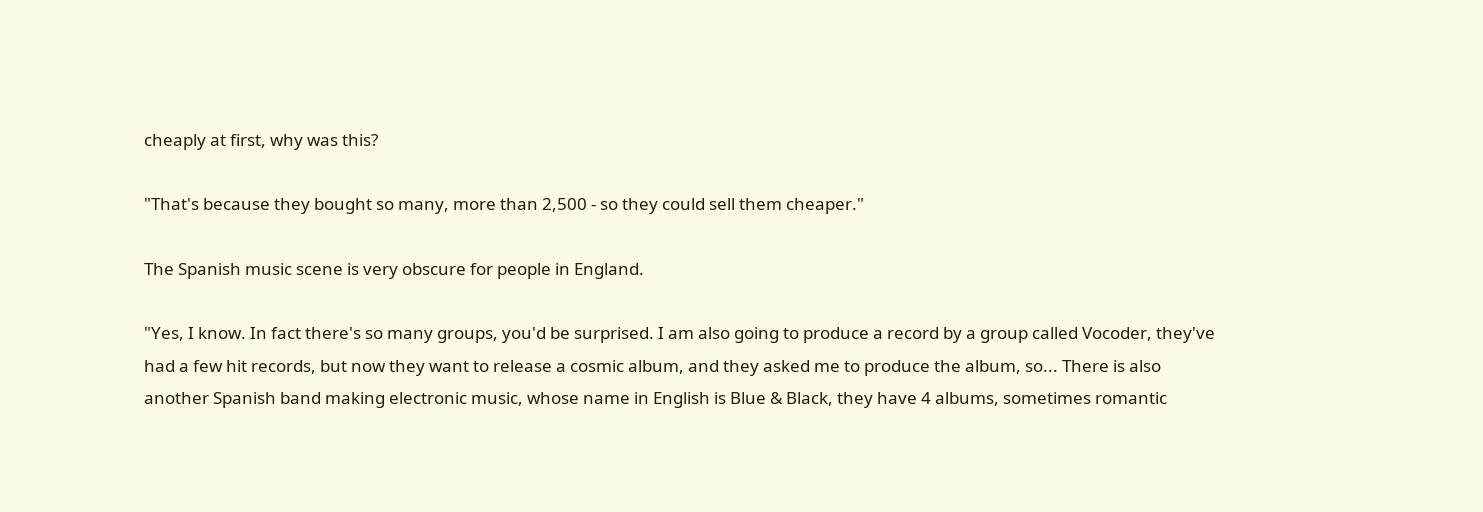cheaply at first, why was this?

"That's because they bought so many, more than 2,500 - so they could sell them cheaper."

The Spanish music scene is very obscure for people in England.

"Yes, I know. In fact there's so many groups, you'd be surprised. I am also going to produce a record by a group called Vocoder, they've had a few hit records, but now they want to release a cosmic album, and they asked me to produce the album, so... There is also another Spanish band making electronic music, whose name in English is Blue & Black, they have 4 albums, sometimes romantic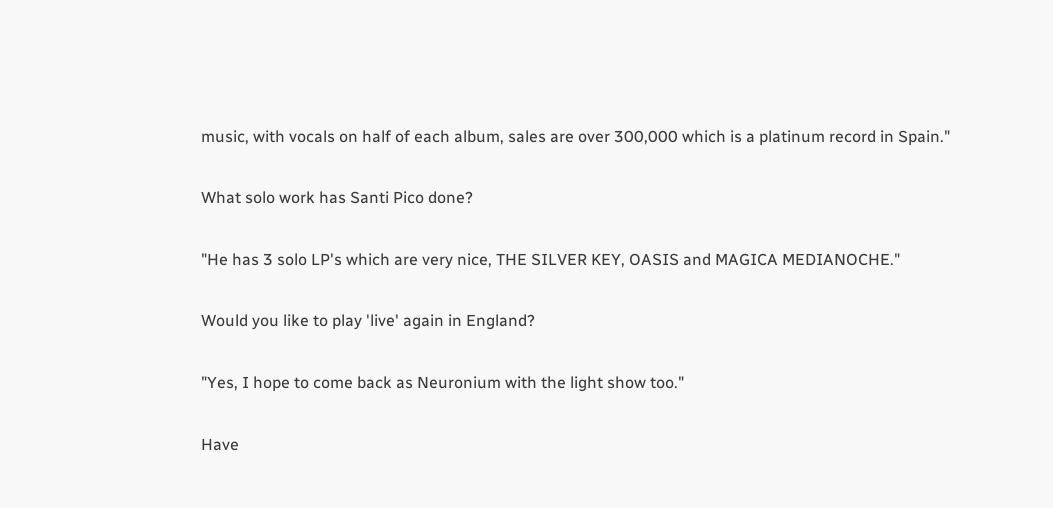music, with vocals on half of each album, sales are over 300,000 which is a platinum record in Spain."

What solo work has Santi Pico done?

"He has 3 solo LP's which are very nice, THE SILVER KEY, OASIS and MAGICA MEDIANOCHE."

Would you like to play 'live' again in England?

"Yes, I hope to come back as Neuronium with the light show too."

Have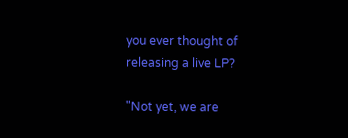you ever thought of releasing a live LP?

"Not yet, we are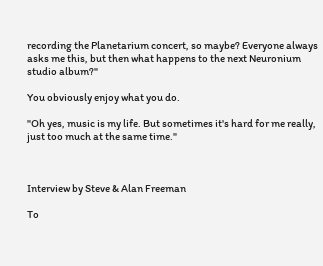recording the Planetarium concert, so maybe? Everyone always asks me this, but then what happens to the next Neuronium studio album?"

You obviously enjoy what you do.

"Oh yes, music is my life. But sometimes it's hard for me really, just too much at the same time."



Interview by Steve & Alan Freeman

To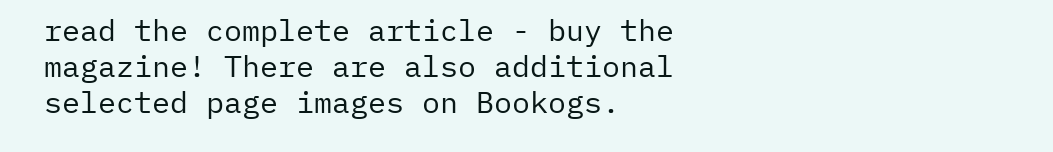read the complete article - buy the magazine! There are also additional selected page images on Bookogs.